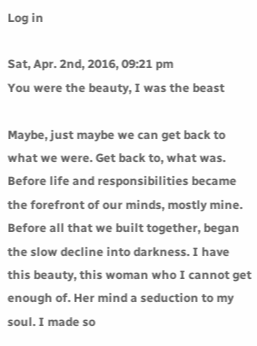Log in

Sat, Apr. 2nd, 2016, 09:21 pm
You were the beauty, I was the beast

Maybe, just maybe we can get back to what we were. Get back to, what was. Before life and responsibilities became the forefront of our minds, mostly mine. Before all that we built together, began the slow decline into darkness. I have this beauty, this woman who I cannot get enough of. Her mind a seduction to my soul. I made so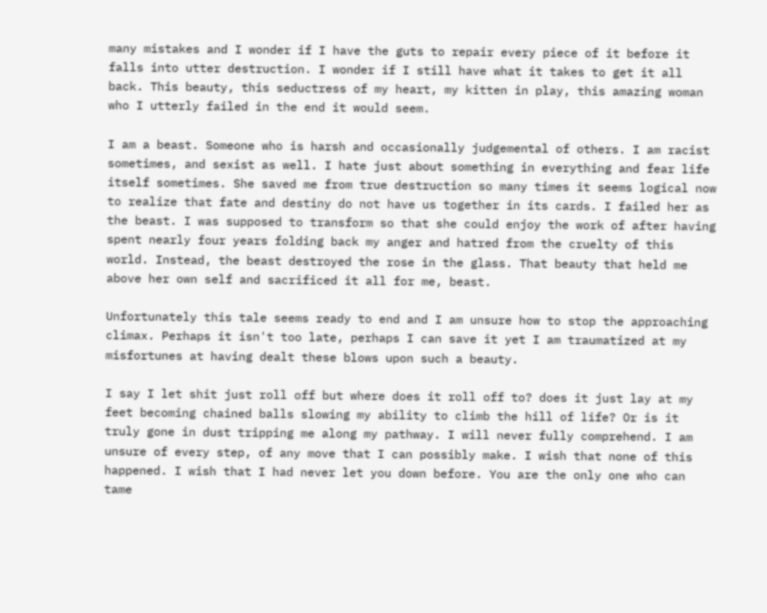many mistakes and I wonder if I have the guts to repair every piece of it before it falls into utter destruction. I wonder if I still have what it takes to get it all back. This beauty, this seductress of my heart, my kitten in play, this amazing woman who I utterly failed in the end it would seem.

I am a beast. Someone who is harsh and occasionally judgemental of others. I am racist sometimes, and sexist as well. I hate just about something in everything and fear life itself sometimes. She saved me from true destruction so many times it seems logical now to realize that fate and destiny do not have us together in its cards. I failed her as the beast. I was supposed to transform so that she could enjoy the work of after having spent nearly four years folding back my anger and hatred from the cruelty of this world. Instead, the beast destroyed the rose in the glass. That beauty that held me above her own self and sacrificed it all for me, beast.

Unfortunately this tale seems ready to end and I am unsure how to stop the approaching climax. Perhaps it isn't too late, perhaps I can save it yet I am traumatized at my misfortunes at having dealt these blows upon such a beauty.

I say I let shit just roll off but where does it roll off to? does it just lay at my feet becoming chained balls slowing my ability to climb the hill of life? Or is it truly gone in dust tripping me along my pathway. I will never fully comprehend. I am unsure of every step, of any move that I can possibly make. I wish that none of this happened. I wish that I had never let you down before. You are the only one who can tame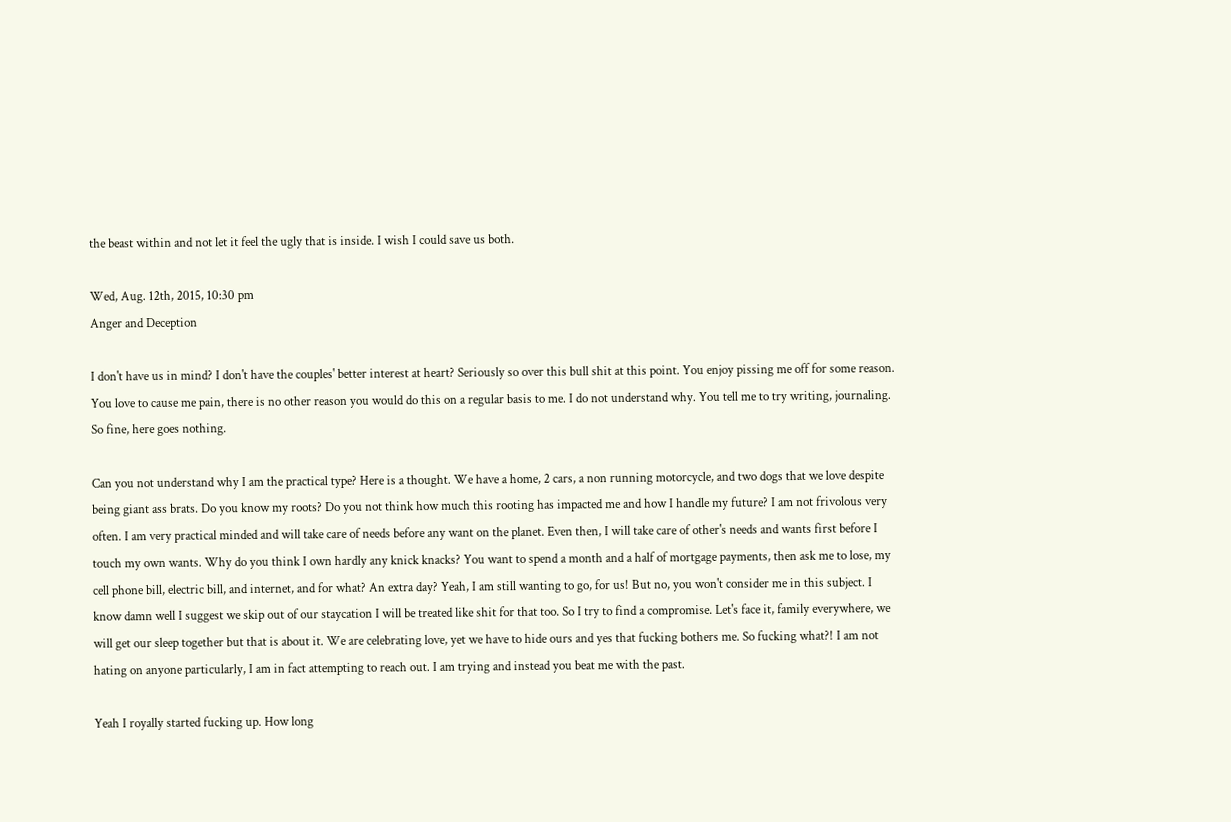the beast within and not let it feel the ugly that is inside. I wish I could save us both.

Wed, Aug. 12th, 2015, 10:30 pm
Anger and Deception

I don't have us in mind? I don't have the couples' better interest at heart? Seriously so over this bull shit at this point. You enjoy pissing me off for some reason. You love to cause me pain, there is no other reason you would do this on a regular basis to me. I do not understand why. You tell me to try writing, journaling. So fine, here goes nothing.

Can you not understand why I am the practical type? Here is a thought. We have a home, 2 cars, a non running motorcycle, and two dogs that we love despite being giant ass brats. Do you know my roots? Do you not think how much this rooting has impacted me and how I handle my future? I am not frivolous very often. I am very practical minded and will take care of needs before any want on the planet. Even then, I will take care of other's needs and wants first before I touch my own wants. Why do you think I own hardly any knick knacks? You want to spend a month and a half of mortgage payments, then ask me to lose, my cell phone bill, electric bill, and internet, and for what? An extra day? Yeah, I am still wanting to go, for us! But no, you won't consider me in this subject. I know damn well I suggest we skip out of our staycation I will be treated like shit for that too. So I try to find a compromise. Let's face it, family everywhere, we will get our sleep together but that is about it. We are celebrating love, yet we have to hide ours and yes that fucking bothers me. So fucking what?! I am not hating on anyone particularly, I am in fact attempting to reach out. I am trying and instead you beat me with the past.

Yeah I royally started fucking up. How long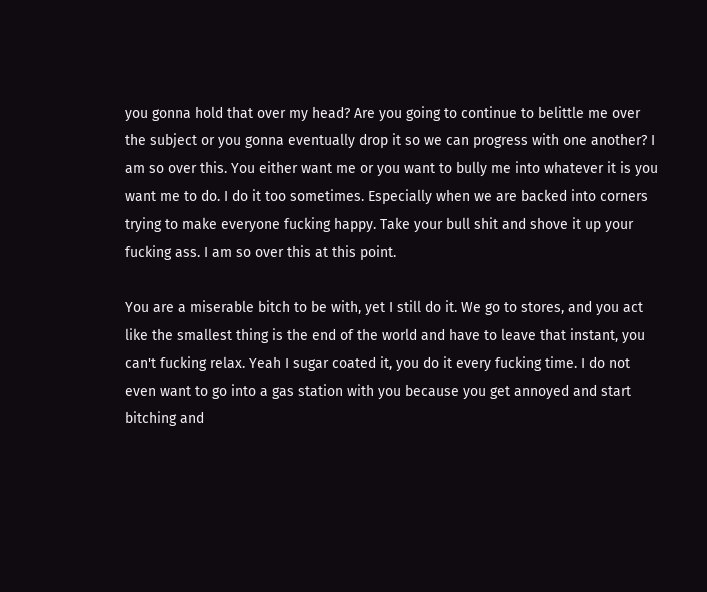you gonna hold that over my head? Are you going to continue to belittle me over the subject or you gonna eventually drop it so we can progress with one another? I am so over this. You either want me or you want to bully me into whatever it is you want me to do. I do it too sometimes. Especially when we are backed into corners trying to make everyone fucking happy. Take your bull shit and shove it up your fucking ass. I am so over this at this point.

You are a miserable bitch to be with, yet I still do it. We go to stores, and you act like the smallest thing is the end of the world and have to leave that instant, you can't fucking relax. Yeah I sugar coated it, you do it every fucking time. I do not even want to go into a gas station with you because you get annoyed and start bitching and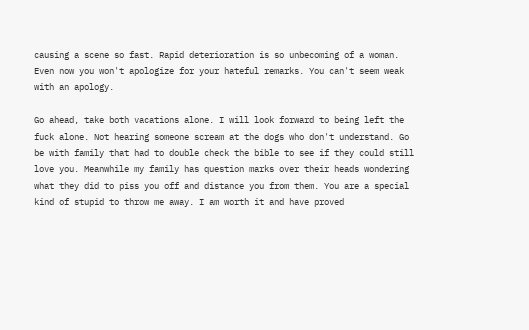causing a scene so fast. Rapid deterioration is so unbecoming of a woman. Even now you won't apologize for your hateful remarks. You can't seem weak with an apology.

Go ahead, take both vacations alone. I will look forward to being left the fuck alone. Not hearing someone scream at the dogs who don't understand. Go be with family that had to double check the bible to see if they could still love you. Meanwhile my family has question marks over their heads wondering what they did to piss you off and distance you from them. You are a special kind of stupid to throw me away. I am worth it and have proved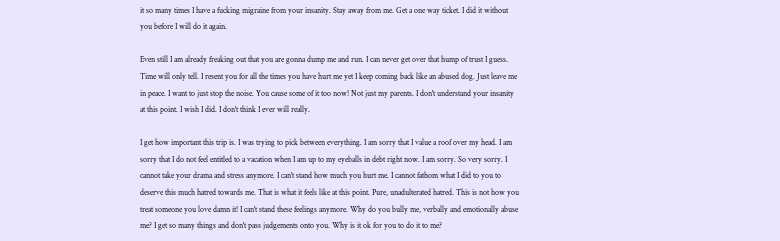it so many times I have a fucking migraine from your insanity. Stay away from me. Get a one way ticket. I did it without you before I will do it again.

Even still I am already freaking out that you are gonna dump me and run. I can never get over that hump of trust I guess. Time will only tell. I resent you for all the times you have hurt me yet I keep coming back like an abused dog. Just leave me in peace. I want to just stop the noise. You cause some of it too now! Not just my parents. I don't understand your insanity at this point. I wish I did. I don't think I ever will really.

I get how important this trip is. I was trying to pick between everything. I am sorry that I value a roof over my head. I am sorry that I do not feel entitled to a vacation when I am up to my eyeballs in debt right now. I am sorry. So very sorry. I cannot take your drama and stress anymore. I can't stand how much you hurt me. I cannot fathom what I did to you to deserve this much hatred towards me. That is what it feels like at this point. Pure, unadulterated hatred. This is not how you treat someone you love damn it! I can't stand these feelings anymore. Why do you bully me, verbally and emotionally abuse me? I get so many things and don't pass judgements onto you. Why is it ok for you to do it to me?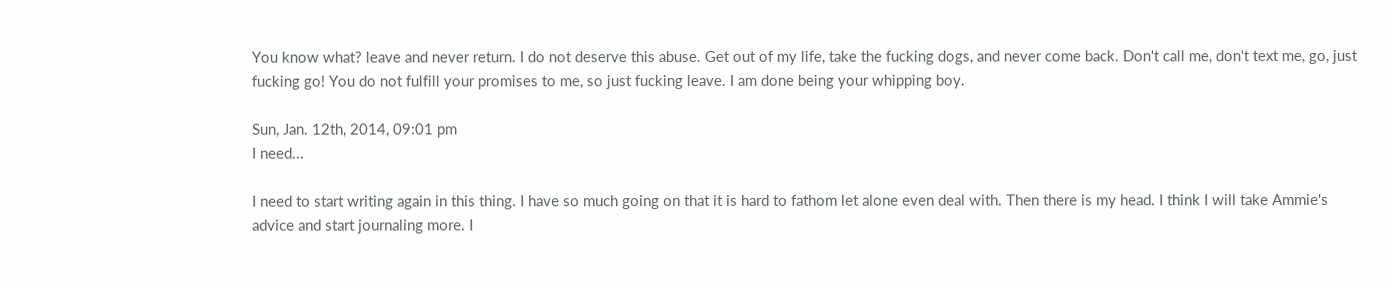You know what? leave and never return. I do not deserve this abuse. Get out of my life, take the fucking dogs, and never come back. Don't call me, don't text me, go, just fucking go! You do not fulfill your promises to me, so just fucking leave. I am done being your whipping boy.

Sun, Jan. 12th, 2014, 09:01 pm
I need...

I need to start writing again in this thing. I have so much going on that it is hard to fathom let alone even deal with. Then there is my head. I think I will take Ammie's advice and start journaling more. I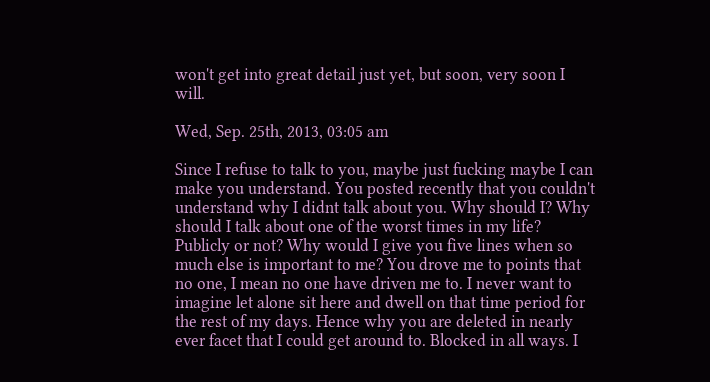won't get into great detail just yet, but soon, very soon I will.

Wed, Sep. 25th, 2013, 03:05 am

Since I refuse to talk to you, maybe just fucking maybe I can make you understand. You posted recently that you couldn't understand why I didnt talk about you. Why should I? Why should I talk about one of the worst times in my life? Publicly or not? Why would I give you five lines when so much else is important to me? You drove me to points that no one, I mean no one have driven me to. I never want to imagine let alone sit here and dwell on that time period for the rest of my days. Hence why you are deleted in nearly ever facet that I could get around to. Blocked in all ways. I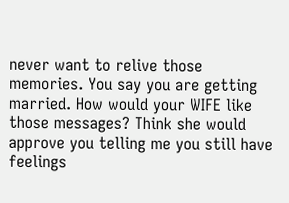never want to relive those memories. You say you are getting married. How would your WIFE like those messages? Think she would approve you telling me you still have feelings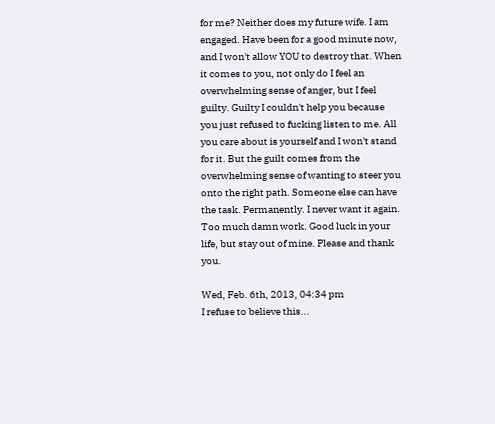for me? Neither does my future wife. I am engaged. Have been for a good minute now, and I won't allow YOU to destroy that. When it comes to you, not only do I feel an overwhelming sense of anger, but I feel guilty. Guilty I couldn't help you because you just refused to fucking listen to me. All you care about is yourself and I won't stand for it. But the guilt comes from the overwhelming sense of wanting to steer you onto the right path. Someone else can have the task. Permanently. I never want it again. Too much damn work. Good luck in your life, but stay out of mine. Please and thank you.

Wed, Feb. 6th, 2013, 04:34 pm
I refuse to believe this...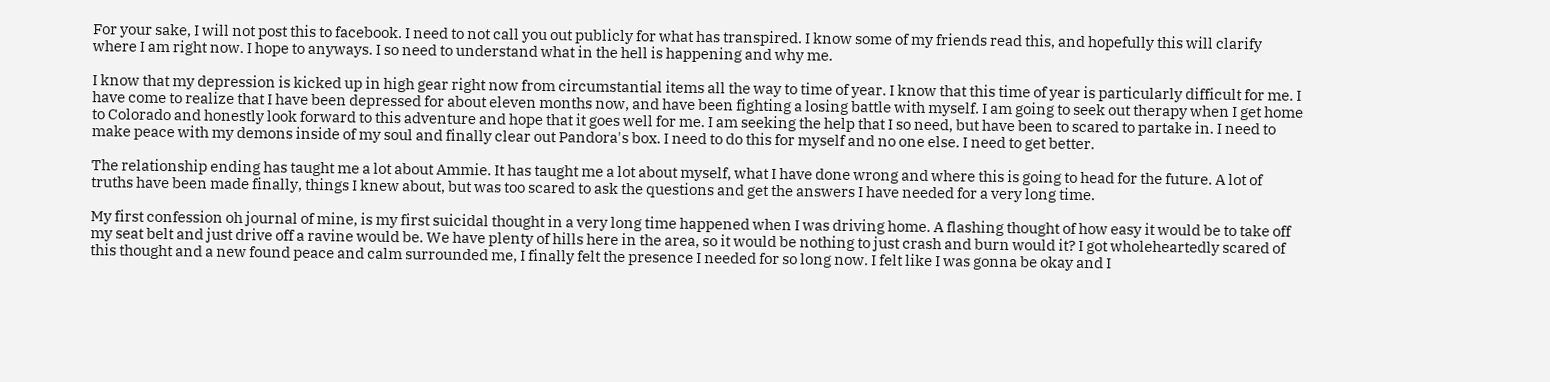For your sake, I will not post this to facebook. I need to not call you out publicly for what has transpired. I know some of my friends read this, and hopefully this will clarify where I am right now. I hope to anyways. I so need to understand what in the hell is happening and why me.

I know that my depression is kicked up in high gear right now from circumstantial items all the way to time of year. I know that this time of year is particularly difficult for me. I have come to realize that I have been depressed for about eleven months now, and have been fighting a losing battle with myself. I am going to seek out therapy when I get home to Colorado and honestly look forward to this adventure and hope that it goes well for me. I am seeking the help that I so need, but have been to scared to partake in. I need to make peace with my demons inside of my soul and finally clear out Pandora's box. I need to do this for myself and no one else. I need to get better.

The relationship ending has taught me a lot about Ammie. It has taught me a lot about myself, what I have done wrong and where this is going to head for the future. A lot of truths have been made finally, things I knew about, but was too scared to ask the questions and get the answers I have needed for a very long time.

My first confession oh journal of mine, is my first suicidal thought in a very long time happened when I was driving home. A flashing thought of how easy it would be to take off my seat belt and just drive off a ravine would be. We have plenty of hills here in the area, so it would be nothing to just crash and burn would it? I got wholeheartedly scared of this thought and a new found peace and calm surrounded me, I finally felt the presence I needed for so long now. I felt like I was gonna be okay and I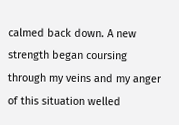calmed back down. A new strength began coursing through my veins and my anger of this situation welled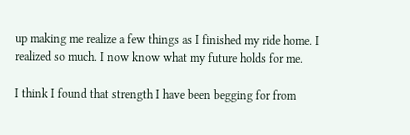up making me realize a few things as I finished my ride home. I realized so much. I now know what my future holds for me.

I think I found that strength I have been begging for from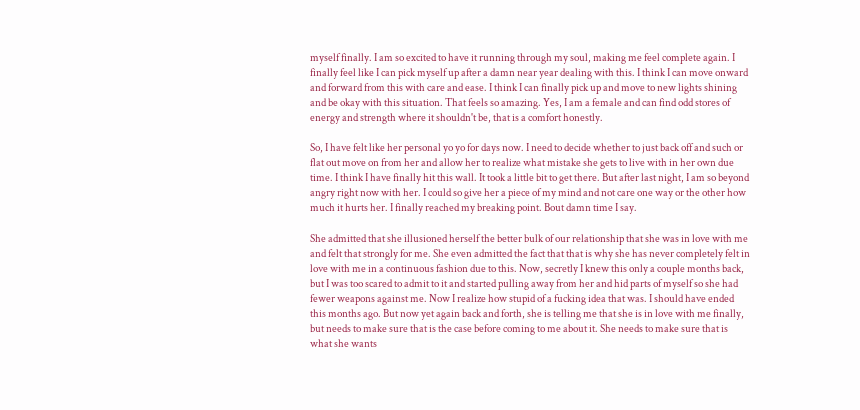myself finally. I am so excited to have it running through my soul, making me feel complete again. I finally feel like I can pick myself up after a damn near year dealing with this. I think I can move onward and forward from this with care and ease. I think I can finally pick up and move to new lights shining and be okay with this situation. That feels so amazing. Yes, I am a female and can find odd stores of energy and strength where it shouldn't be, that is a comfort honestly.

So, I have felt like her personal yo yo for days now. I need to decide whether to just back off and such or flat out move on from her and allow her to realize what mistake she gets to live with in her own due time. I think I have finally hit this wall. It took a little bit to get there. But after last night, I am so beyond angry right now with her. I could so give her a piece of my mind and not care one way or the other how much it hurts her. I finally reached my breaking point. Bout damn time I say.

She admitted that she illusioned herself the better bulk of our relationship that she was in love with me and felt that strongly for me. She even admitted the fact that that is why she has never completely felt in love with me in a continuous fashion due to this. Now, secretly I knew this only a couple months back, but I was too scared to admit to it and started pulling away from her and hid parts of myself so she had fewer weapons against me. Now I realize how stupid of a fucking idea that was. I should have ended this months ago. But now yet again back and forth, she is telling me that she is in love with me finally, but needs to make sure that is the case before coming to me about it. She needs to make sure that is what she wants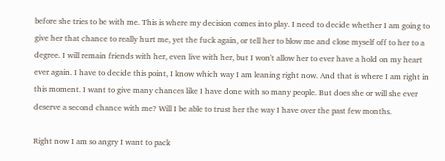before she tries to be with me. This is where my decision comes into play. I need to decide whether I am going to give her that chance to really hurt me, yet the fuck again, or tell her to blow me and close myself off to her to a degree. I will remain friends with her, even live with her, but I won't allow her to ever have a hold on my heart ever again. I have to decide this point, I know which way I am leaning right now. And that is where I am right in this moment. I want to give many chances like I have done with so many people. But does she or will she ever deserve a second chance with me? Will I be able to trust her the way I have over the past few months.

Right now I am so angry I want to pack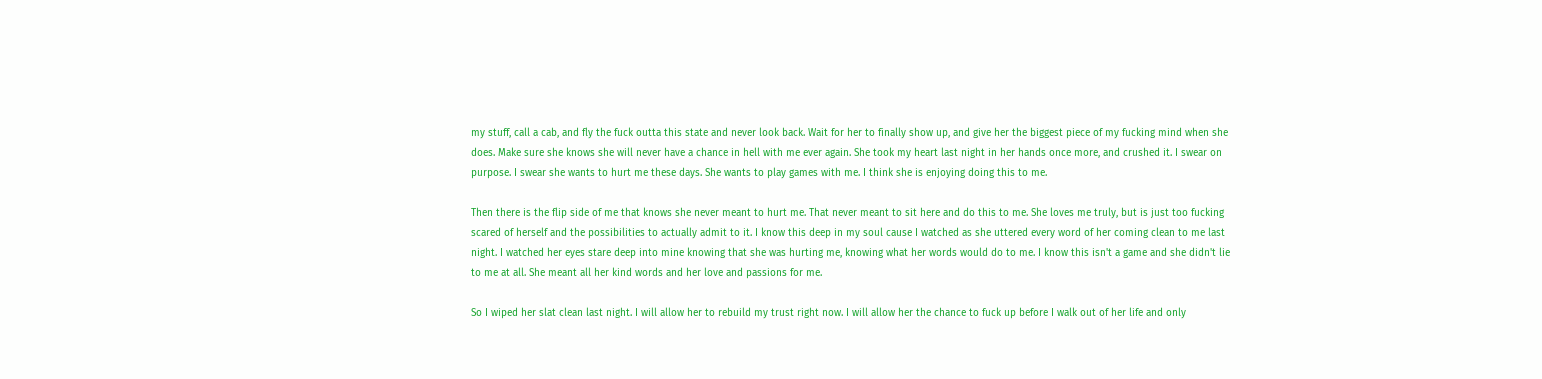my stuff, call a cab, and fly the fuck outta this state and never look back. Wait for her to finally show up, and give her the biggest piece of my fucking mind when she does. Make sure she knows she will never have a chance in hell with me ever again. She took my heart last night in her hands once more, and crushed it. I swear on purpose. I swear she wants to hurt me these days. She wants to play games with me. I think she is enjoying doing this to me.

Then there is the flip side of me that knows she never meant to hurt me. That never meant to sit here and do this to me. She loves me truly, but is just too fucking scared of herself and the possibilities to actually admit to it. I know this deep in my soul cause I watched as she uttered every word of her coming clean to me last night. I watched her eyes stare deep into mine knowing that she was hurting me, knowing what her words would do to me. I know this isn't a game and she didn't lie to me at all. She meant all her kind words and her love and passions for me.

So I wiped her slat clean last night. I will allow her to rebuild my trust right now. I will allow her the chance to fuck up before I walk out of her life and only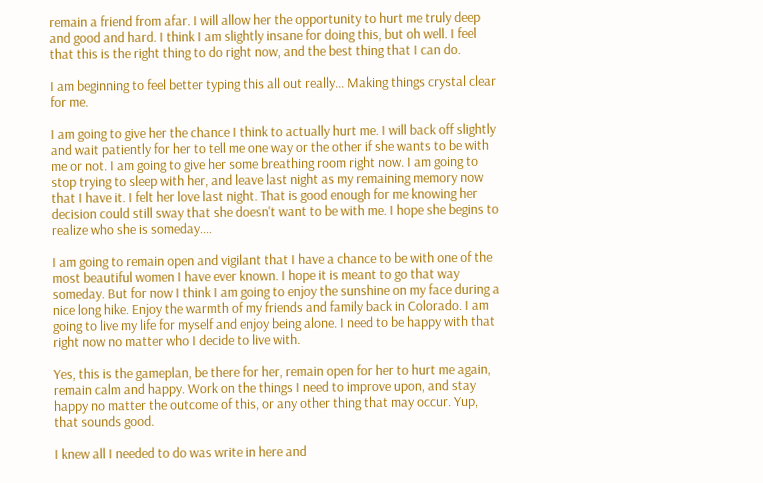remain a friend from afar. I will allow her the opportunity to hurt me truly deep and good and hard. I think I am slightly insane for doing this, but oh well. I feel that this is the right thing to do right now, and the best thing that I can do.

I am beginning to feel better typing this all out really... Making things crystal clear for me.

I am going to give her the chance I think to actually hurt me. I will back off slightly and wait patiently for her to tell me one way or the other if she wants to be with me or not. I am going to give her some breathing room right now. I am going to stop trying to sleep with her, and leave last night as my remaining memory now that I have it. I felt her love last night. That is good enough for me knowing her decision could still sway that she doesn't want to be with me. I hope she begins to realize who she is someday....

I am going to remain open and vigilant that I have a chance to be with one of the most beautiful women I have ever known. I hope it is meant to go that way someday. But for now I think I am going to enjoy the sunshine on my face during a nice long hike. Enjoy the warmth of my friends and family back in Colorado. I am going to live my life for myself and enjoy being alone. I need to be happy with that right now no matter who I decide to live with.

Yes, this is the gameplan, be there for her, remain open for her to hurt me again, remain calm and happy. Work on the things I need to improve upon, and stay happy no matter the outcome of this, or any other thing that may occur. Yup, that sounds good.

I knew all I needed to do was write in here and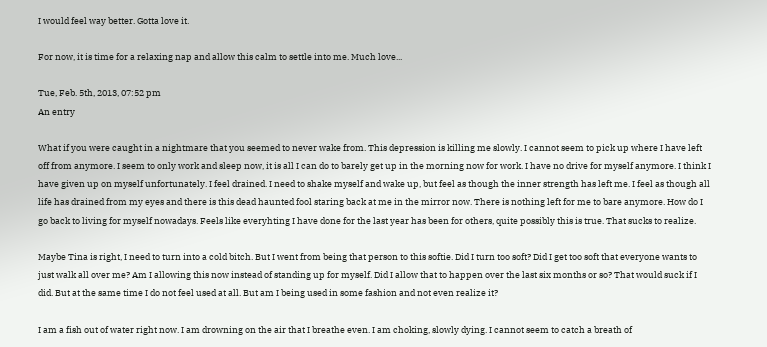I would feel way better. Gotta love it.

For now, it is time for a relaxing nap and allow this calm to settle into me. Much love...

Tue, Feb. 5th, 2013, 07:52 pm
An entry

What if you were caught in a nightmare that you seemed to never wake from. This depression is killing me slowly. I cannot seem to pick up where I have left off from anymore. I seem to only work and sleep now, it is all I can do to barely get up in the morning now for work. I have no drive for myself anymore. I think I have given up on myself unfortunately. I feel drained. I need to shake myself and wake up, but feel as though the inner strength has left me. I feel as though all life has drained from my eyes and there is this dead haunted fool staring back at me in the mirror now. There is nothing left for me to bare anymore. How do I go back to living for myself nowadays. Feels like everyhting I have done for the last year has been for others, quite possibly this is true. That sucks to realize.

Maybe Tina is right, I need to turn into a cold bitch. But I went from being that person to this softie. Did I turn too soft? Did I get too soft that everyone wants to just walk all over me? Am I allowing this now instead of standing up for myself. Did I allow that to happen over the last six months or so? That would suck if I did. But at the same time I do not feel used at all. But am I being used in some fashion and not even realize it?

I am a fish out of water right now. I am drowning on the air that I breathe even. I am choking, slowly dying. I cannot seem to catch a breath of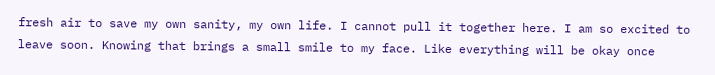fresh air to save my own sanity, my own life. I cannot pull it together here. I am so excited to leave soon. Knowing that brings a small smile to my face. Like everything will be okay once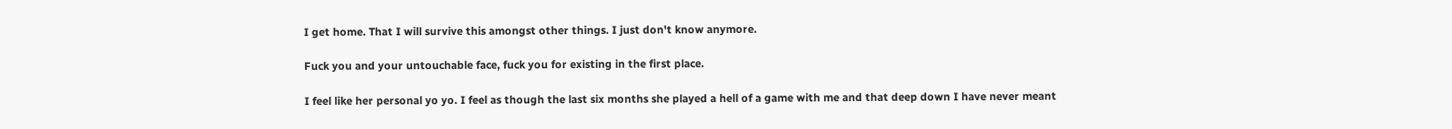I get home. That I will survive this amongst other things. I just don't know anymore.

Fuck you and your untouchable face, fuck you for existing in the first place.

I feel like her personal yo yo. I feel as though the last six months she played a hell of a game with me and that deep down I have never meant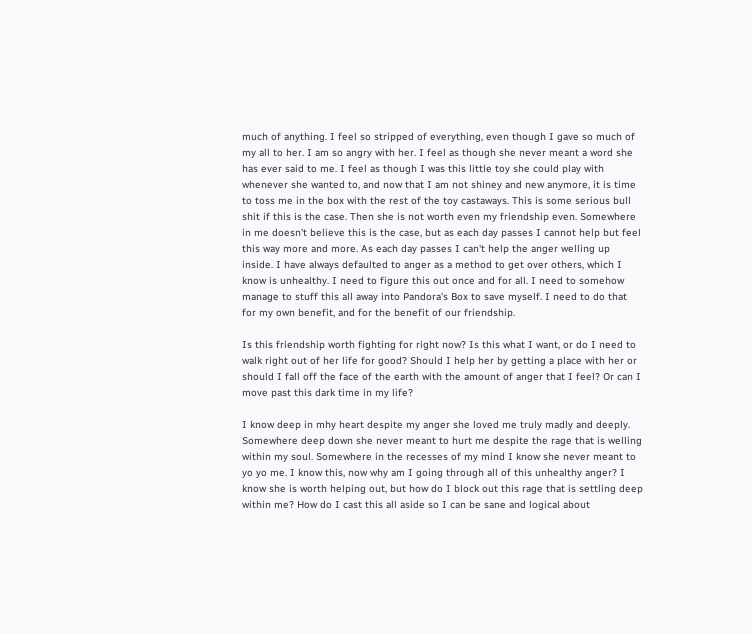much of anything. I feel so stripped of everything, even though I gave so much of my all to her. I am so angry with her. I feel as though she never meant a word she has ever said to me. I feel as though I was this little toy she could play with whenever she wanted to, and now that I am not shiney and new anymore, it is time to toss me in the box with the rest of the toy castaways. This is some serious bull shit if this is the case. Then she is not worth even my friendship even. Somewhere in me doesn't believe this is the case, but as each day passes I cannot help but feel this way more and more. As each day passes I can't help the anger welling up inside. I have always defaulted to anger as a method to get over others, which I know is unhealthy. I need to figure this out once and for all. I need to somehow manage to stuff this all away into Pandora's Box to save myself. I need to do that for my own benefit, and for the benefit of our friendship.

Is this friendship worth fighting for right now? Is this what I want, or do I need to walk right out of her life for good? Should I help her by getting a place with her or should I fall off the face of the earth with the amount of anger that I feel? Or can I move past this dark time in my life?

I know deep in mhy heart despite my anger she loved me truly madly and deeply. Somewhere deep down she never meant to hurt me despite the rage that is welling within my soul. Somewhere in the recesses of my mind I know she never meant to yo yo me. I know this, now why am I going through all of this unhealthy anger? I know she is worth helping out, but how do I block out this rage that is settling deep within me? How do I cast this all aside so I can be sane and logical about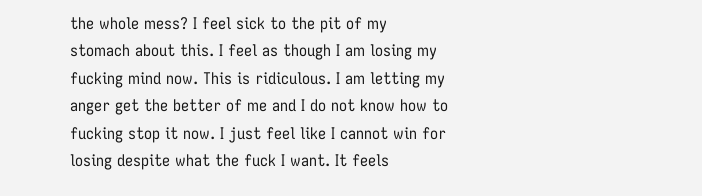the whole mess? I feel sick to the pit of my stomach about this. I feel as though I am losing my fucking mind now. This is ridiculous. I am letting my anger get the better of me and I do not know how to fucking stop it now. I just feel like I cannot win for losing despite what the fuck I want. It feels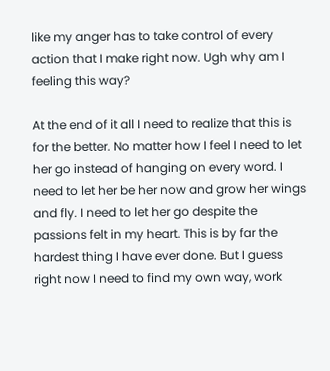like my anger has to take control of every action that I make right now. Ugh why am I feeling this way?

At the end of it all I need to realize that this is for the better. No matter how I feel I need to let her go instead of hanging on every word. I need to let her be her now and grow her wings and fly. I need to let her go despite the passions felt in my heart. This is by far the hardest thing I have ever done. But I guess right now I need to find my own way, work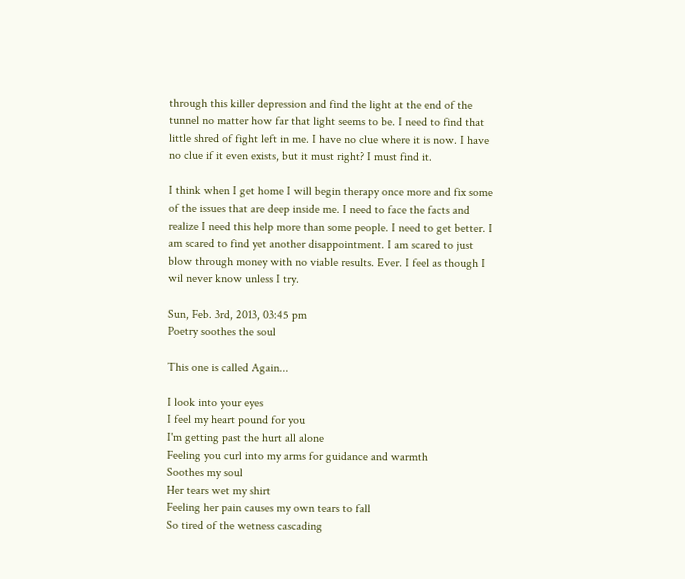through this killer depression and find the light at the end of the tunnel no matter how far that light seems to be. I need to find that little shred of fight left in me. I have no clue where it is now. I have no clue if it even exists, but it must right? I must find it.

I think when I get home I will begin therapy once more and fix some of the issues that are deep inside me. I need to face the facts and realize I need this help more than some people. I need to get better. I am scared to find yet another disappointment. I am scared to just blow through money with no viable results. Ever. I feel as though I wil never know unless I try.

Sun, Feb. 3rd, 2013, 03:45 pm
Poetry soothes the soul

This one is called Again...

I look into your eyes
I feel my heart pound for you
I'm getting past the hurt all alone
Feeling you curl into my arms for guidance and warmth
Soothes my soul
Her tears wet my shirt
Feeling her pain causes my own tears to fall
So tired of the wetness cascading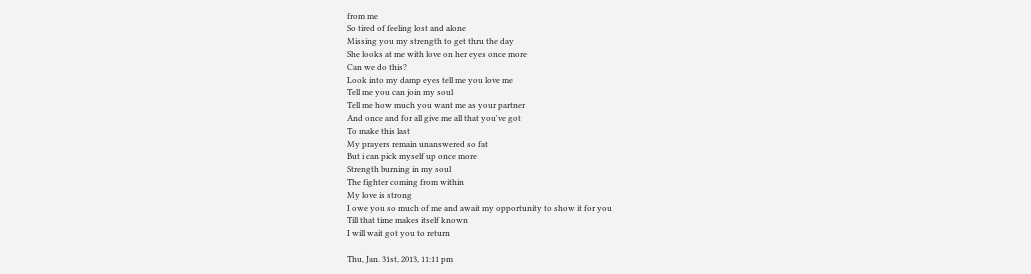from me
So tired of feeling lost and alone
Missing you my strength to get thru the day
She looks at me with love on her eyes once more
Can we do this?
Look into my damp eyes tell me you love me
Tell me you can join my soul
Tell me how much you want me as your partner
And once and for all give me all that you've got
To make this last
My prayers remain unanswered so fat
But i can pick myself up once more
Strength burning in my soul
The fighter coming from within
My love is strong
I owe you so much of me and await my opportunity to show it for you
Till that time makes itself known
I will wait got you to return

Thu, Jan. 31st, 2013, 11:11 pm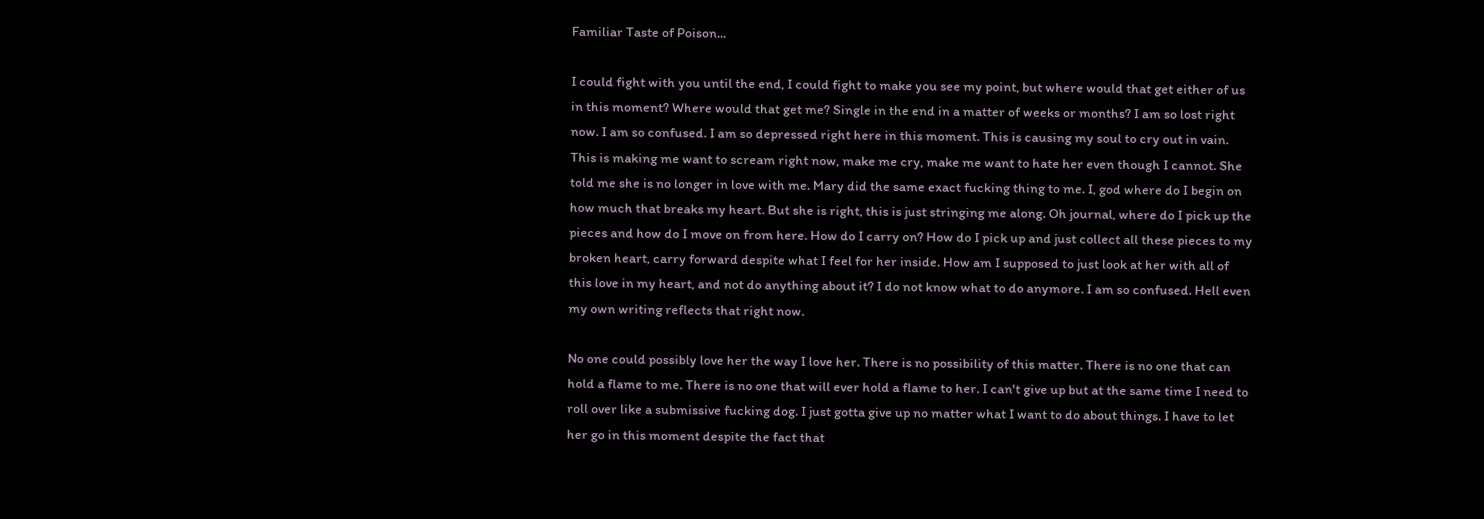Familiar Taste of Poison...

I could fight with you until the end, I could fight to make you see my point, but where would that get either of us in this moment? Where would that get me? Single in the end in a matter of weeks or months? I am so lost right now. I am so confused. I am so depressed right here in this moment. This is causing my soul to cry out in vain. This is making me want to scream right now, make me cry, make me want to hate her even though I cannot. She told me she is no longer in love with me. Mary did the same exact fucking thing to me. I, god where do I begin on how much that breaks my heart. But she is right, this is just stringing me along. Oh journal, where do I pick up the pieces and how do I move on from here. How do I carry on? How do I pick up and just collect all these pieces to my broken heart, carry forward despite what I feel for her inside. How am I supposed to just look at her with all of this love in my heart, and not do anything about it? I do not know what to do anymore. I am so confused. Hell even my own writing reflects that right now.

No one could possibly love her the way I love her. There is no possibility of this matter. There is no one that can hold a flame to me. There is no one that will ever hold a flame to her. I can't give up but at the same time I need to roll over like a submissive fucking dog. I just gotta give up no matter what I want to do about things. I have to let her go in this moment despite the fact that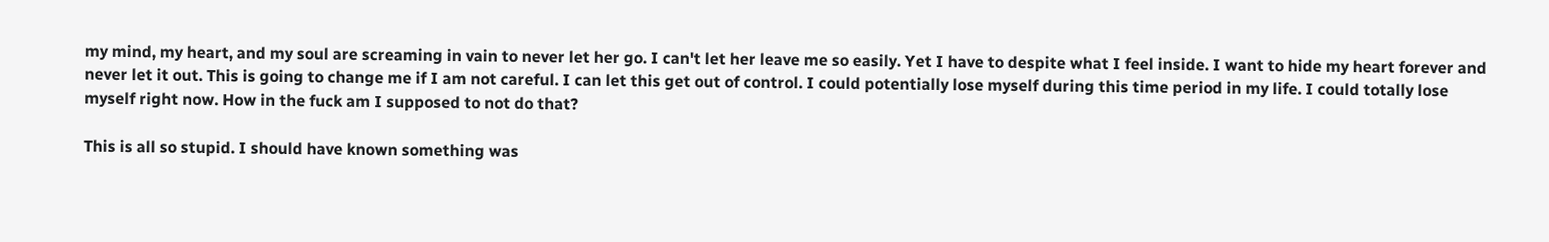my mind, my heart, and my soul are screaming in vain to never let her go. I can't let her leave me so easily. Yet I have to despite what I feel inside. I want to hide my heart forever and never let it out. This is going to change me if I am not careful. I can let this get out of control. I could potentially lose myself during this time period in my life. I could totally lose myself right now. How in the fuck am I supposed to not do that?

This is all so stupid. I should have known something was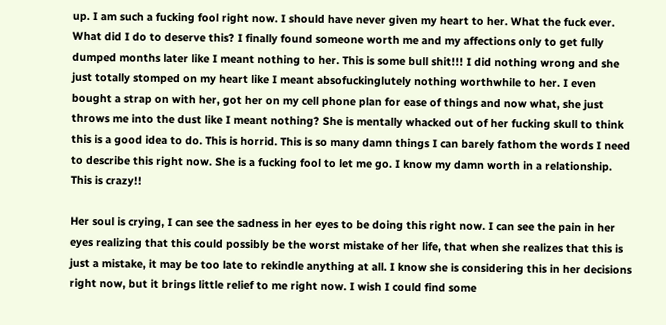up. I am such a fucking fool right now. I should have never given my heart to her. What the fuck ever. What did I do to deserve this? I finally found someone worth me and my affections only to get fully dumped months later like I meant nothing to her. This is some bull shit!!! I did nothing wrong and she just totally stomped on my heart like I meant absofuckinglutely nothing worthwhile to her. I even bought a strap on with her, got her on my cell phone plan for ease of things and now what, she just throws me into the dust like I meant nothing? She is mentally whacked out of her fucking skull to think this is a good idea to do. This is horrid. This is so many damn things I can barely fathom the words I need to describe this right now. She is a fucking fool to let me go. I know my damn worth in a relationship. This is crazy!!

Her soul is crying, I can see the sadness in her eyes to be doing this right now. I can see the pain in her eyes realizing that this could possibly be the worst mistake of her life, that when she realizes that this is just a mistake, it may be too late to rekindle anything at all. I know she is considering this in her decisions right now, but it brings little relief to me right now. I wish I could find some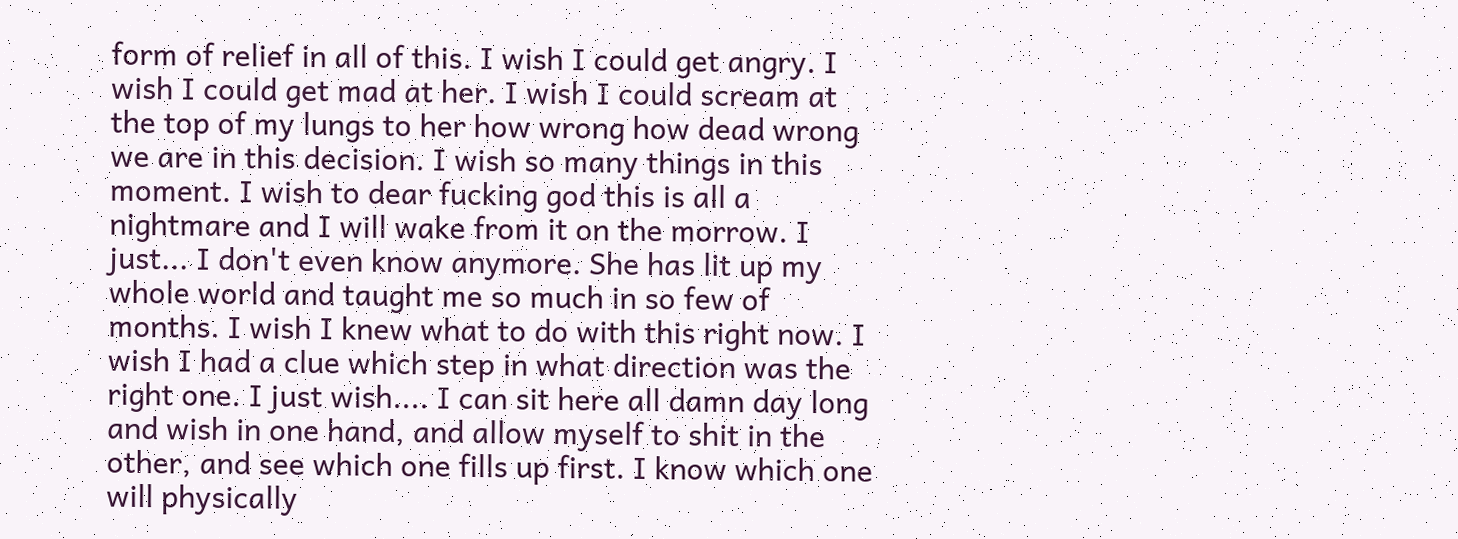form of relief in all of this. I wish I could get angry. I wish I could get mad at her. I wish I could scream at the top of my lungs to her how wrong how dead wrong we are in this decision. I wish so many things in this moment. I wish to dear fucking god this is all a nightmare and I will wake from it on the morrow. I just... I don't even know anymore. She has lit up my whole world and taught me so much in so few of months. I wish I knew what to do with this right now. I wish I had a clue which step in what direction was the right one. I just wish.... I can sit here all damn day long and wish in one hand, and allow myself to shit in the other, and see which one fills up first. I know which one will physically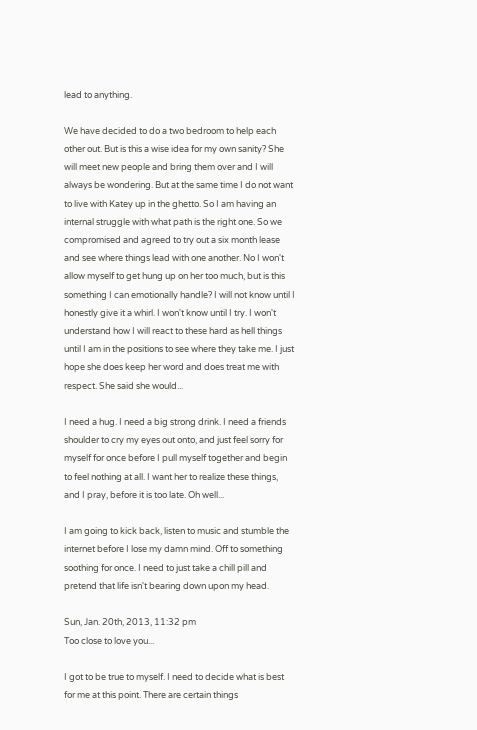lead to anything.

We have decided to do a two bedroom to help each other out. But is this a wise idea for my own sanity? She will meet new people and bring them over and I will always be wondering. But at the same time I do not want to live with Katey up in the ghetto. So I am having an internal struggle with what path is the right one. So we compromised and agreed to try out a six month lease and see where things lead with one another. No I won't allow myself to get hung up on her too much, but is this something I can emotionally handle? I will not know until I honestly give it a whirl. I won't know until I try. I won't understand how I will react to these hard as hell things until I am in the positions to see where they take me. I just hope she does keep her word and does treat me with respect. She said she would...

I need a hug. I need a big strong drink. I need a friends shoulder to cry my eyes out onto, and just feel sorry for myself for once before I pull myself together and begin to feel nothing at all. I want her to realize these things, and I pray, before it is too late. Oh well...

I am going to kick back, listen to music and stumble the internet before I lose my damn mind. Off to something soothing for once. I need to just take a chill pill and pretend that life isn't bearing down upon my head.

Sun, Jan. 20th, 2013, 11:32 pm
Too close to love you...

I got to be true to myself. I need to decide what is best for me at this point. There are certain things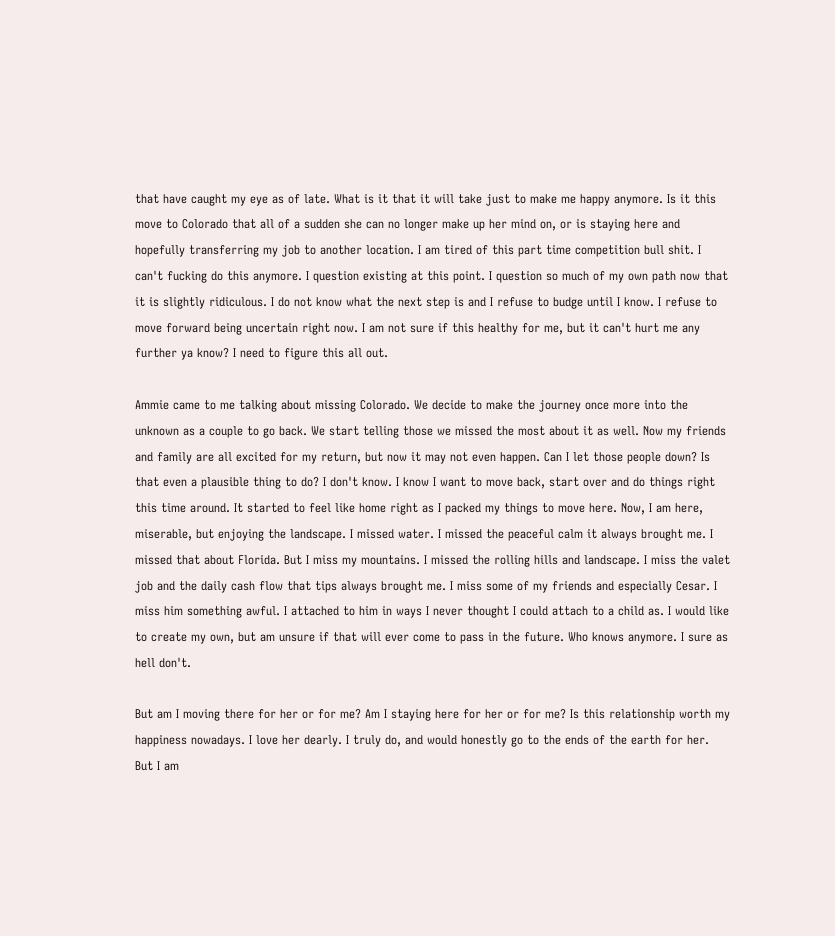that have caught my eye as of late. What is it that it will take just to make me happy anymore. Is it this move to Colorado that all of a sudden she can no longer make up her mind on, or is staying here and hopefully transferring my job to another location. I am tired of this part time competition bull shit. I can't fucking do this anymore. I question existing at this point. I question so much of my own path now that it is slightly ridiculous. I do not know what the next step is and I refuse to budge until I know. I refuse to move forward being uncertain right now. I am not sure if this healthy for me, but it can't hurt me any further ya know? I need to figure this all out.

Ammie came to me talking about missing Colorado. We decide to make the journey once more into the unknown as a couple to go back. We start telling those we missed the most about it as well. Now my friends and family are all excited for my return, but now it may not even happen. Can I let those people down? Is that even a plausible thing to do? I don't know. I know I want to move back, start over and do things right this time around. It started to feel like home right as I packed my things to move here. Now, I am here, miserable, but enjoying the landscape. I missed water. I missed the peaceful calm it always brought me. I missed that about Florida. But I miss my mountains. I missed the rolling hills and landscape. I miss the valet job and the daily cash flow that tips always brought me. I miss some of my friends and especially Cesar. I miss him something awful. I attached to him in ways I never thought I could attach to a child as. I would like to create my own, but am unsure if that will ever come to pass in the future. Who knows anymore. I sure as hell don't.

But am I moving there for her or for me? Am I staying here for her or for me? Is this relationship worth my happiness nowadays. I love her dearly. I truly do, and would honestly go to the ends of the earth for her. But I am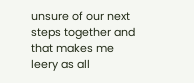unsure of our next steps together and that makes me leery as all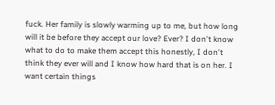fuck. Her family is slowly warming up to me, but how long will it be before they accept our love? Ever? I don't know what to do to make them accept this honestly, I don't think they ever will and I know how hard that is on her. I want certain things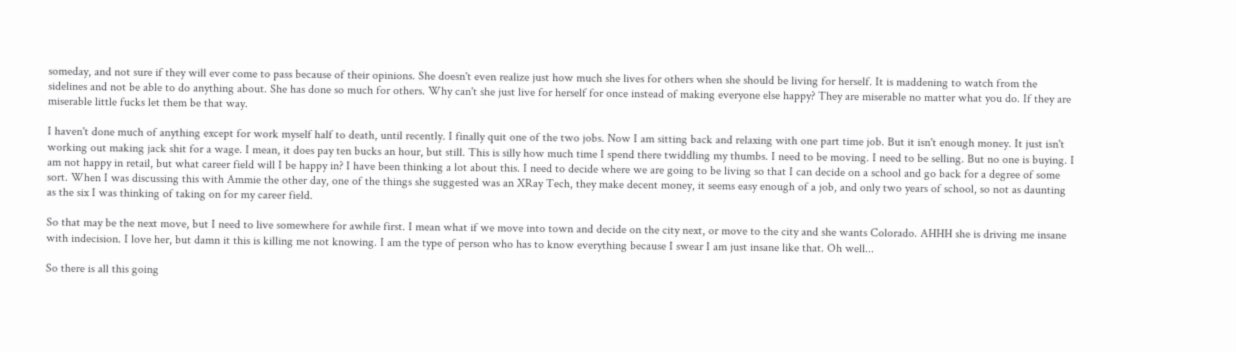someday, and not sure if they will ever come to pass because of their opinions. She doesn't even realize just how much she lives for others when she should be living for herself. It is maddening to watch from the sidelines and not be able to do anything about. She has done so much for others. Why can't she just live for herself for once instead of making everyone else happy? They are miserable no matter what you do. If they are miserable little fucks let them be that way.

I haven't done much of anything except for work myself half to death, until recently. I finally quit one of the two jobs. Now I am sitting back and relaxing with one part time job. But it isn't enough money. It just isn't working out making jack shit for a wage. I mean, it does pay ten bucks an hour, but still. This is silly how much time I spend there twiddling my thumbs. I need to be moving. I need to be selling. But no one is buying. I am not happy in retail, but what career field will I be happy in? I have been thinking a lot about this. I need to decide where we are going to be living so that I can decide on a school and go back for a degree of some sort. When I was discussing this with Ammie the other day, one of the things she suggested was an XRay Tech, they make decent money, it seems easy enough of a job, and only two years of school, so not as daunting as the six I was thinking of taking on for my career field.

So that may be the next move, but I need to live somewhere for awhile first. I mean what if we move into town and decide on the city next, or move to the city and she wants Colorado. AHHH she is driving me insane with indecision. I love her, but damn it this is killing me not knowing. I am the type of person who has to know everything because I swear I am just insane like that. Oh well...

So there is all this going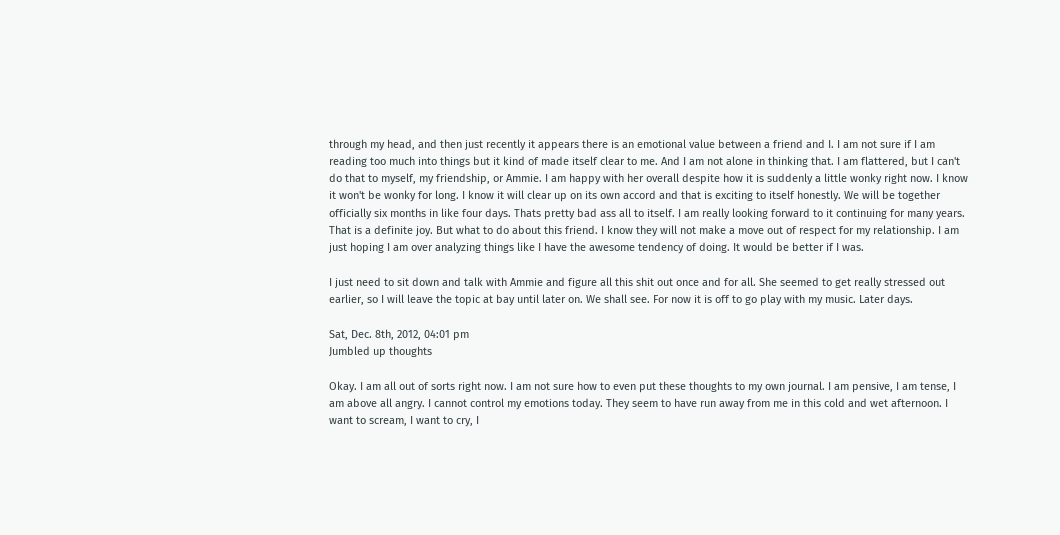through my head, and then just recently it appears there is an emotional value between a friend and I. I am not sure if I am reading too much into things but it kind of made itself clear to me. And I am not alone in thinking that. I am flattered, but I can't do that to myself, my friendship, or Ammie. I am happy with her overall despite how it is suddenly a little wonky right now. I know it won't be wonky for long. I know it will clear up on its own accord and that is exciting to itself honestly. We will be together officially six months in like four days. Thats pretty bad ass all to itself. I am really looking forward to it continuing for many years. That is a definite joy. But what to do about this friend. I know they will not make a move out of respect for my relationship. I am just hoping I am over analyzing things like I have the awesome tendency of doing. It would be better if I was.

I just need to sit down and talk with Ammie and figure all this shit out once and for all. She seemed to get really stressed out earlier, so I will leave the topic at bay until later on. We shall see. For now it is off to go play with my music. Later days.

Sat, Dec. 8th, 2012, 04:01 pm
Jumbled up thoughts

Okay. I am all out of sorts right now. I am not sure how to even put these thoughts to my own journal. I am pensive, I am tense, I am above all angry. I cannot control my emotions today. They seem to have run away from me in this cold and wet afternoon. I want to scream, I want to cry, I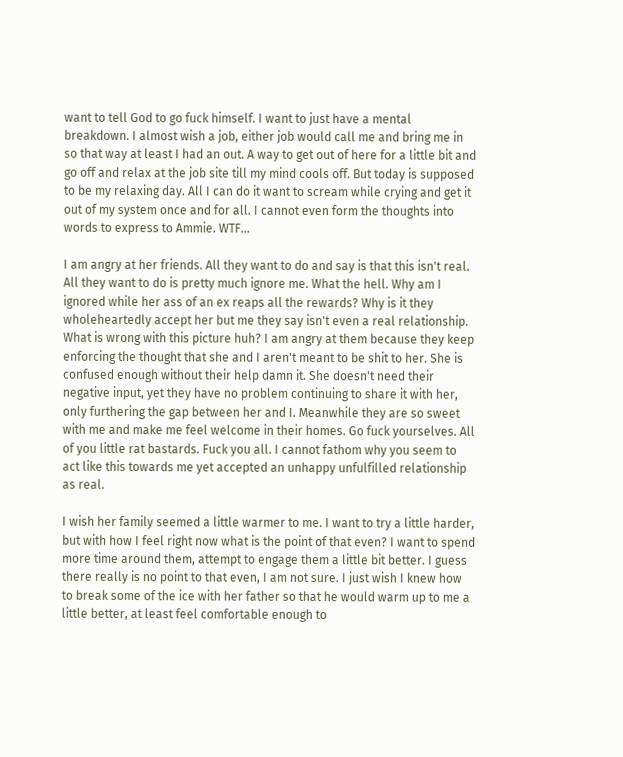want to tell God to go fuck himself. I want to just have a mental breakdown. I almost wish a job, either job would call me and bring me in so that way at least I had an out. A way to get out of here for a little bit and go off and relax at the job site till my mind cools off. But today is supposed to be my relaxing day. All I can do it want to scream while crying and get it out of my system once and for all. I cannot even form the thoughts into words to express to Ammie. WTF...

I am angry at her friends. All they want to do and say is that this isn't real. All they want to do is pretty much ignore me. What the hell. Why am I ignored while her ass of an ex reaps all the rewards? Why is it they wholeheartedly accept her but me they say isn't even a real relationship. What is wrong with this picture huh? I am angry at them because they keep enforcing the thought that she and I aren't meant to be shit to her. She is confused enough without their help damn it. She doesn't need their negative input, yet they have no problem continuing to share it with her, only furthering the gap between her and I. Meanwhile they are so sweet with me and make me feel welcome in their homes. Go fuck yourselves. All of you little rat bastards. Fuck you all. I cannot fathom why you seem to act like this towards me yet accepted an unhappy unfulfilled relationship as real.

I wish her family seemed a little warmer to me. I want to try a little harder, but with how I feel right now what is the point of that even? I want to spend more time around them, attempt to engage them a little bit better. I guess there really is no point to that even, I am not sure. I just wish I knew how to break some of the ice with her father so that he would warm up to me a little better, at least feel comfortable enough to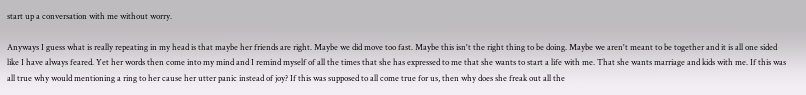start up a conversation with me without worry.

Anyways I guess what is really repeating in my head is that maybe her friends are right. Maybe we did move too fast. Maybe this isn't the right thing to be doing. Maybe we aren't meant to be together and it is all one sided like I have always feared. Yet her words then come into my mind and I remind myself of all the times that she has expressed to me that she wants to start a life with me. That she wants marriage and kids with me. If this was all true why would mentioning a ring to her cause her utter panic instead of joy? If this was supposed to all come true for us, then why does she freak out all the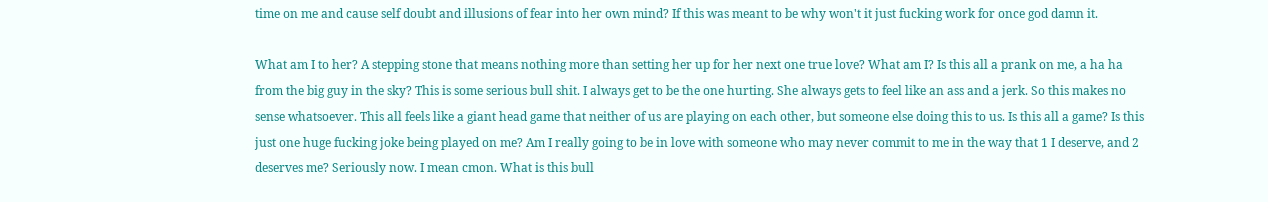time on me and cause self doubt and illusions of fear into her own mind? If this was meant to be why won't it just fucking work for once god damn it.

What am I to her? A stepping stone that means nothing more than setting her up for her next one true love? What am I? Is this all a prank on me, a ha ha from the big guy in the sky? This is some serious bull shit. I always get to be the one hurting. She always gets to feel like an ass and a jerk. So this makes no sense whatsoever. This all feels like a giant head game that neither of us are playing on each other, but someone else doing this to us. Is this all a game? Is this just one huge fucking joke being played on me? Am I really going to be in love with someone who may never commit to me in the way that 1 I deserve, and 2 deserves me? Seriously now. I mean cmon. What is this bull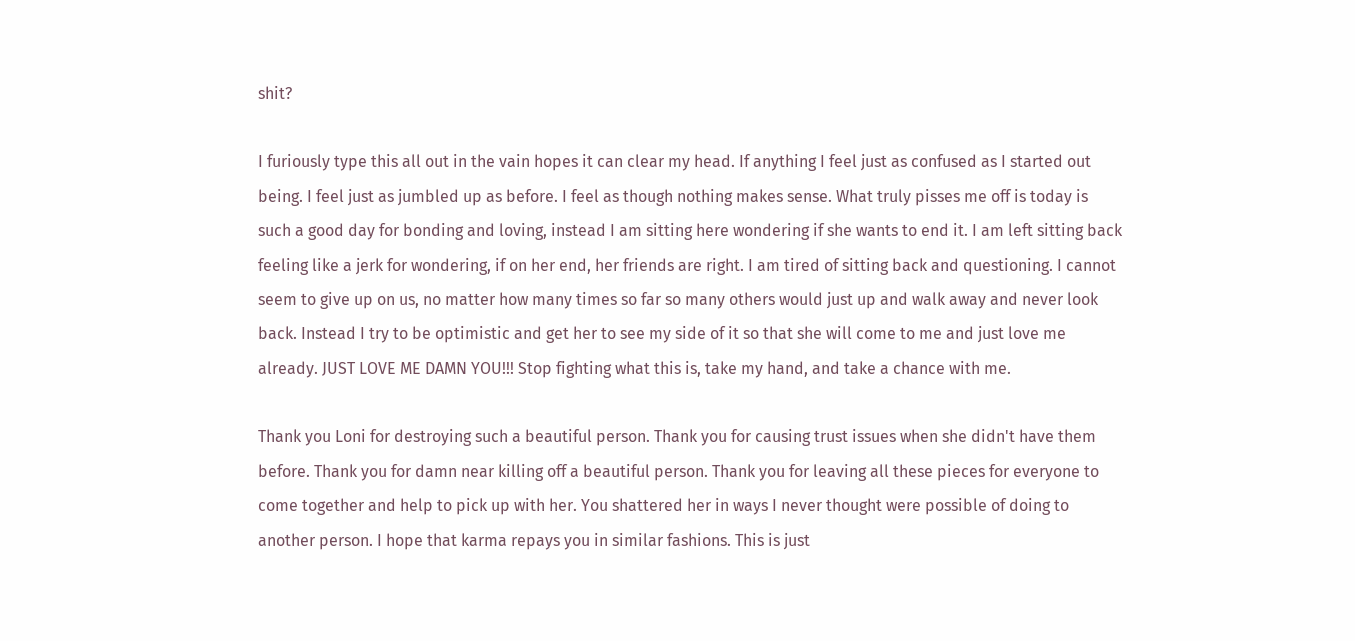shit?

I furiously type this all out in the vain hopes it can clear my head. If anything I feel just as confused as I started out being. I feel just as jumbled up as before. I feel as though nothing makes sense. What truly pisses me off is today is such a good day for bonding and loving, instead I am sitting here wondering if she wants to end it. I am left sitting back feeling like a jerk for wondering, if on her end, her friends are right. I am tired of sitting back and questioning. I cannot seem to give up on us, no matter how many times so far so many others would just up and walk away and never look back. Instead I try to be optimistic and get her to see my side of it so that she will come to me and just love me already. JUST LOVE ME DAMN YOU!!! Stop fighting what this is, take my hand, and take a chance with me.

Thank you Loni for destroying such a beautiful person. Thank you for causing trust issues when she didn't have them before. Thank you for damn near killing off a beautiful person. Thank you for leaving all these pieces for everyone to come together and help to pick up with her. You shattered her in ways I never thought were possible of doing to another person. I hope that karma repays you in similar fashions. This is just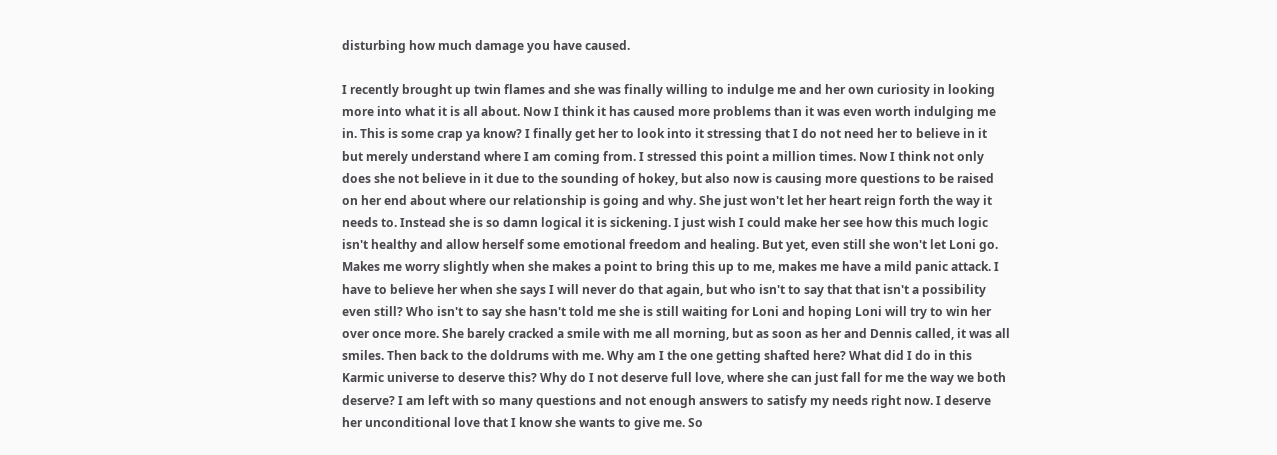disturbing how much damage you have caused.

I recently brought up twin flames and she was finally willing to indulge me and her own curiosity in looking more into what it is all about. Now I think it has caused more problems than it was even worth indulging me in. This is some crap ya know? I finally get her to look into it stressing that I do not need her to believe in it but merely understand where I am coming from. I stressed this point a million times. Now I think not only does she not believe in it due to the sounding of hokey, but also now is causing more questions to be raised on her end about where our relationship is going and why. She just won't let her heart reign forth the way it needs to. Instead she is so damn logical it is sickening. I just wish I could make her see how this much logic isn't healthy and allow herself some emotional freedom and healing. But yet, even still she won't let Loni go. Makes me worry slightly when she makes a point to bring this up to me, makes me have a mild panic attack. I have to believe her when she says I will never do that again, but who isn't to say that that isn't a possibility even still? Who isn't to say she hasn't told me she is still waiting for Loni and hoping Loni will try to win her over once more. She barely cracked a smile with me all morning, but as soon as her and Dennis called, it was all smiles. Then back to the doldrums with me. Why am I the one getting shafted here? What did I do in this Karmic universe to deserve this? Why do I not deserve full love, where she can just fall for me the way we both deserve? I am left with so many questions and not enough answers to satisfy my needs right now. I deserve her unconditional love that I know she wants to give me. So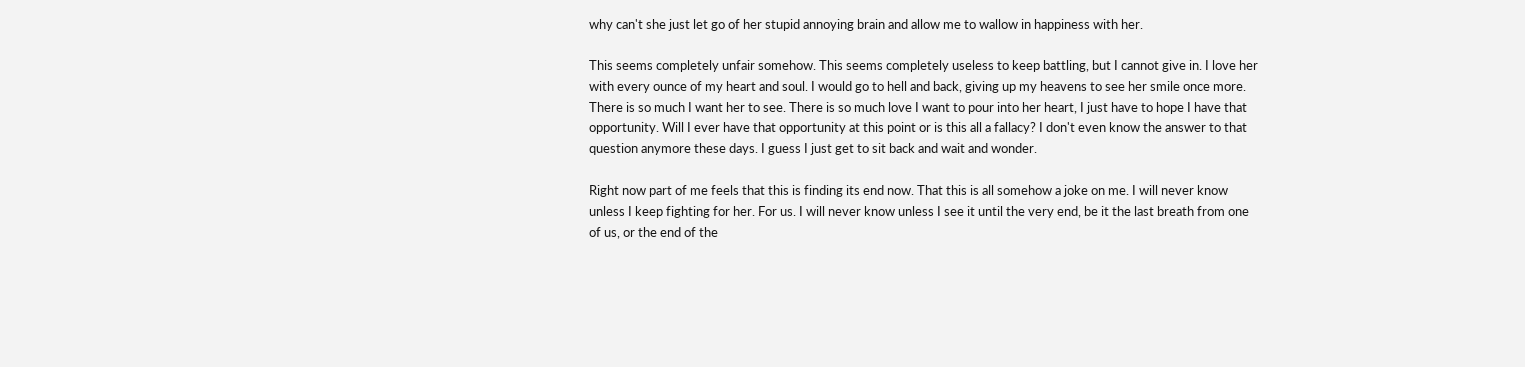why can't she just let go of her stupid annoying brain and allow me to wallow in happiness with her.

This seems completely unfair somehow. This seems completely useless to keep battling, but I cannot give in. I love her with every ounce of my heart and soul. I would go to hell and back, giving up my heavens to see her smile once more. There is so much I want her to see. There is so much love I want to pour into her heart, I just have to hope I have that opportunity. Will I ever have that opportunity at this point or is this all a fallacy? I don't even know the answer to that question anymore these days. I guess I just get to sit back and wait and wonder.

Right now part of me feels that this is finding its end now. That this is all somehow a joke on me. I will never know unless I keep fighting for her. For us. I will never know unless I see it until the very end, be it the last breath from one of us, or the end of the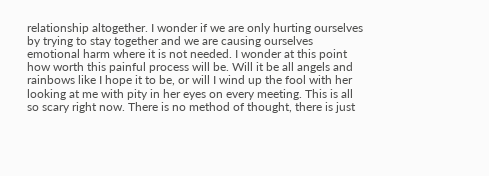relationship altogether. I wonder if we are only hurting ourselves by trying to stay together and we are causing ourselves emotional harm where it is not needed. I wonder at this point how worth this painful process will be. Will it be all angels and rainbows like I hope it to be, or will I wind up the fool with her looking at me with pity in her eyes on every meeting. This is all so scary right now. There is no method of thought, there is just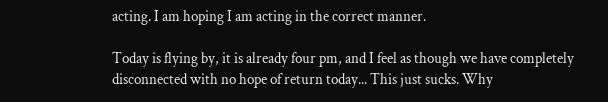acting. I am hoping I am acting in the correct manner.

Today is flying by, it is already four pm, and I feel as though we have completely disconnected with no hope of return today... This just sucks. Why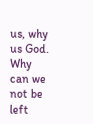us, why us God. Why can we not be left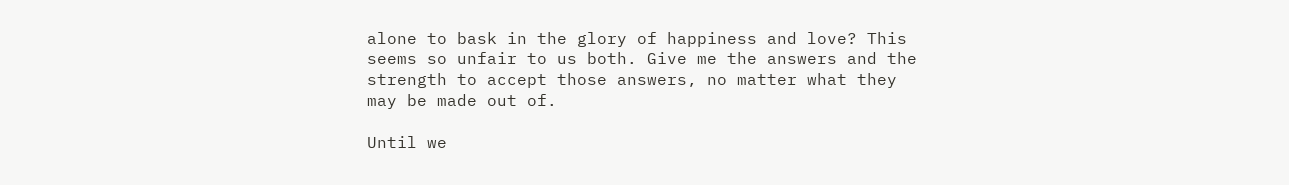alone to bask in the glory of happiness and love? This seems so unfair to us both. Give me the answers and the strength to accept those answers, no matter what they may be made out of.

Until we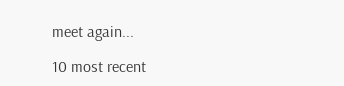meet again...

10 most recent